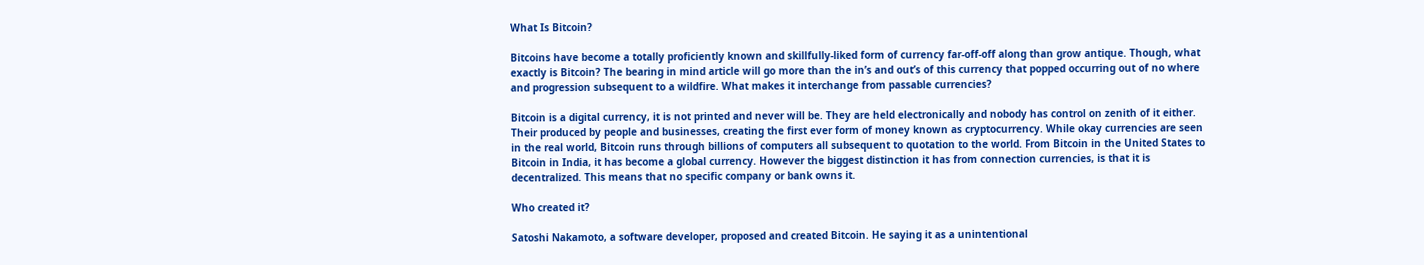What Is Bitcoin?

Bitcoins have become a totally proficiently known and skillfully-liked form of currency far-off-off along than grow antique. Though, what exactly is Bitcoin? The bearing in mind article will go more than the in’s and out’s of this currency that popped occurring out of no where and progression subsequent to a wildfire. What makes it interchange from passable currencies?

Bitcoin is a digital currency, it is not printed and never will be. They are held electronically and nobody has control on zenith of it either. Their produced by people and businesses, creating the first ever form of money known as cryptocurrency. While okay currencies are seen in the real world, Bitcoin runs through billions of computers all subsequent to quotation to the world. From Bitcoin in the United States to Bitcoin in India, it has become a global currency. However the biggest distinction it has from connection currencies, is that it is decentralized. This means that no specific company or bank owns it.

Who created it?

Satoshi Nakamoto, a software developer, proposed and created Bitcoin. He saying it as a unintentional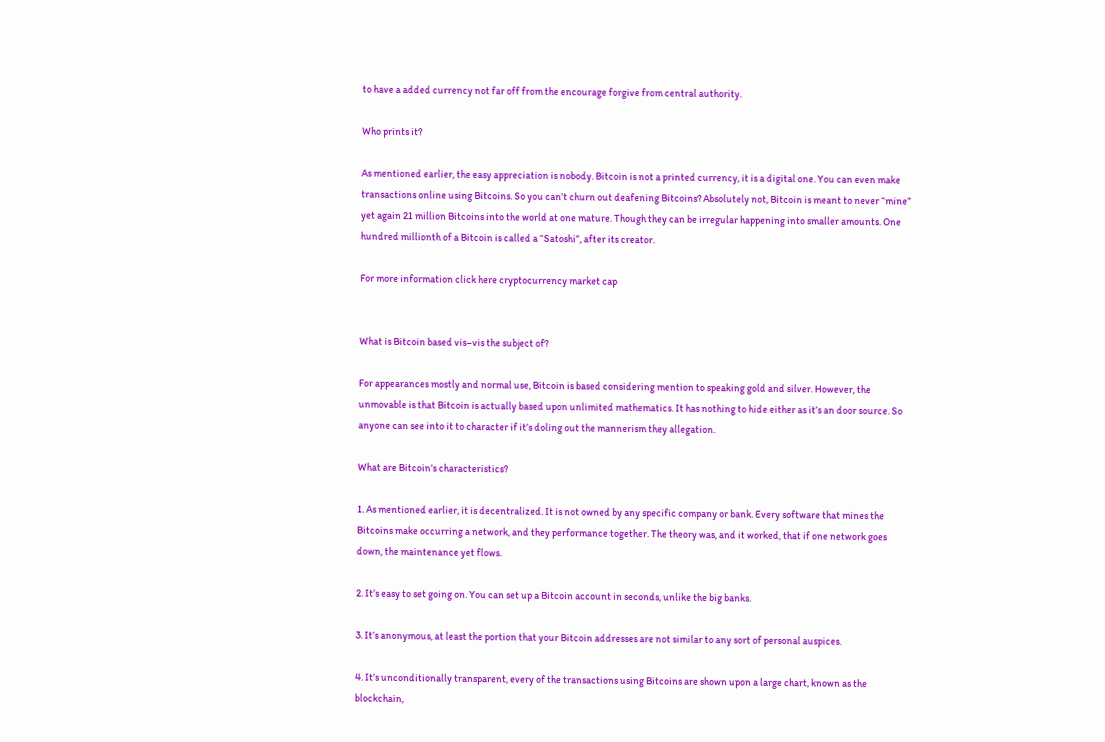to have a added currency not far off from the encourage forgive from central authority.

Who prints it?

As mentioned earlier, the easy appreciation is nobody. Bitcoin is not a printed currency, it is a digital one. You can even make transactions online using Bitcoins. So you can’t churn out deafening Bitcoins? Absolutely not, Bitcoin is meant to never “mine” yet again 21 million Bitcoins into the world at one mature. Though they can be irregular happening into smaller amounts. One hundred millionth of a Bitcoin is called a “Satoshi”, after its creator.

For more information click here cryptocurrency market cap


What is Bitcoin based vis–vis the subject of?

For appearances mostly and normal use, Bitcoin is based considering mention to speaking gold and silver. However, the unmovable is that Bitcoin is actually based upon unlimited mathematics. It has nothing to hide either as it’s an door source. So anyone can see into it to character if it’s doling out the mannerism they allegation.

What are Bitcoin’s characteristics?

1. As mentioned earlier, it is decentralized. It is not owned by any specific company or bank. Every software that mines the Bitcoins make occurring a network, and they performance together. The theory was, and it worked, that if one network goes down, the maintenance yet flows.

2. It’s easy to set going on. You can set up a Bitcoin account in seconds, unlike the big banks.

3. It’s anonymous, at least the portion that your Bitcoin addresses are not similar to any sort of personal auspices.

4. It’s unconditionally transparent, every of the transactions using Bitcoins are shown upon a large chart, known as the blockchain,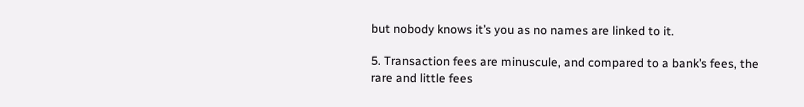but nobody knows it’s you as no names are linked to it.

5. Transaction fees are minuscule, and compared to a bank’s fees, the rare and little fees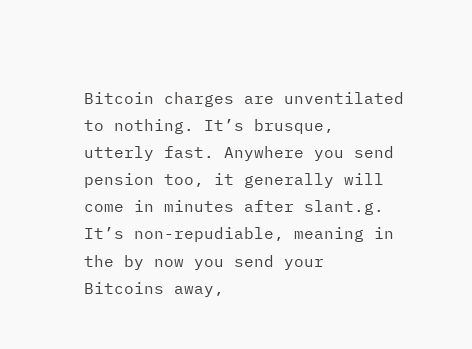Bitcoin charges are unventilated to nothing. It’s brusque, utterly fast. Anywhere you send pension too, it generally will come in minutes after slant.g. It’s non-repudiable, meaning in the by now you send your Bitcoins away,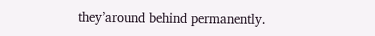they’around behind permanently.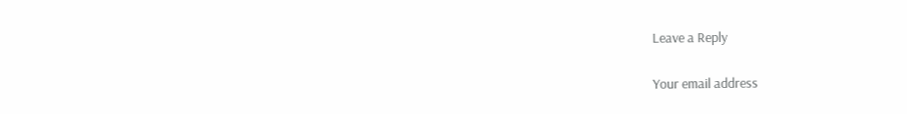Leave a Reply

Your email address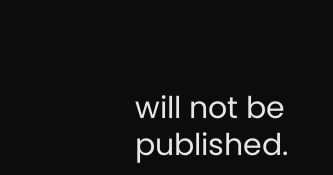will not be published.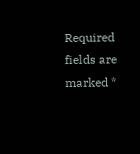Required fields are marked *